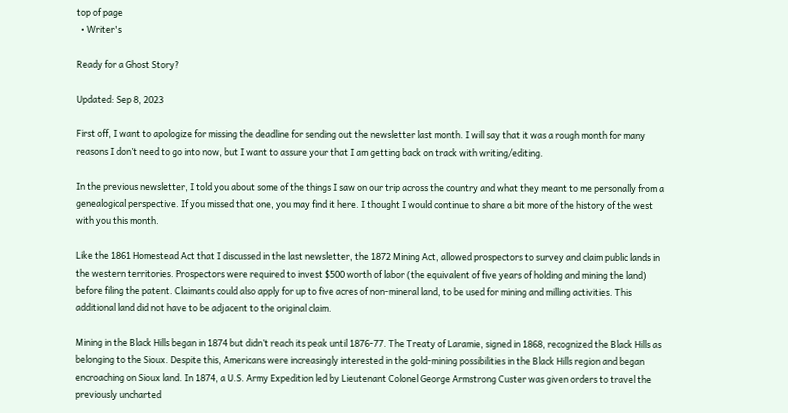top of page
  • Writer's

Ready for a Ghost Story?

Updated: Sep 8, 2023

First off, I want to apologize for missing the deadline for sending out the newsletter last month. I will say that it was a rough month for many reasons I don’t need to go into now, but I want to assure your that I am getting back on track with writing/editing.

In the previous newsletter, I told you about some of the things I saw on our trip across the country and what they meant to me personally from a genealogical perspective. If you missed that one, you may find it here. I thought I would continue to share a bit more of the history of the west with you this month.

Like the 1861 Homestead Act that I discussed in the last newsletter, the 1872 Mining Act, allowed prospectors to survey and claim public lands in the western territories. Prospectors were required to invest $500 worth of labor (the equivalent of five years of holding and mining the land) before filing the patent. Claimants could also apply for up to five acres of non-mineral land, to be used for mining and milling activities. This additional land did not have to be adjacent to the original claim.

Mining in the Black Hills began in 1874 but didn’t reach its peak until 1876-77. The Treaty of Laramie, signed in 1868, recognized the Black Hills as belonging to the Sioux. Despite this, Americans were increasingly interested in the gold-mining possibilities in the Black Hills region and began encroaching on Sioux land. In 1874, a U.S. Army Expedition led by Lieutenant Colonel George Armstrong Custer was given orders to travel the previously uncharted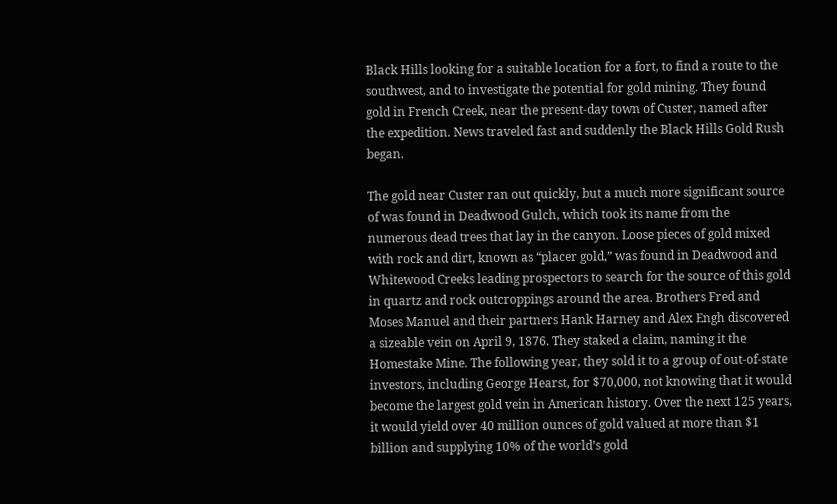Black Hills looking for a suitable location for a fort, to find a route to the southwest, and to investigate the potential for gold mining. They found gold in French Creek, near the present-day town of Custer, named after the expedition. News traveled fast and suddenly the Black Hills Gold Rush began.

The gold near Custer ran out quickly, but a much more significant source of was found in Deadwood Gulch, which took its name from the numerous dead trees that lay in the canyon. Loose pieces of gold mixed with rock and dirt, known as “placer gold,” was found in Deadwood and Whitewood Creeks leading prospectors to search for the source of this gold in quartz and rock outcroppings around the area. Brothers Fred and Moses Manuel and their partners Hank Harney and Alex Engh discovered a sizeable vein on April 9, 1876. They staked a claim, naming it the Homestake Mine. The following year, they sold it to a group of out-of-state investors, including George Hearst, for $70,000, not knowing that it would become the largest gold vein in American history. Over the next 125 years, it would yield over 40 million ounces of gold valued at more than $1 billion and supplying 10% of the world’s gold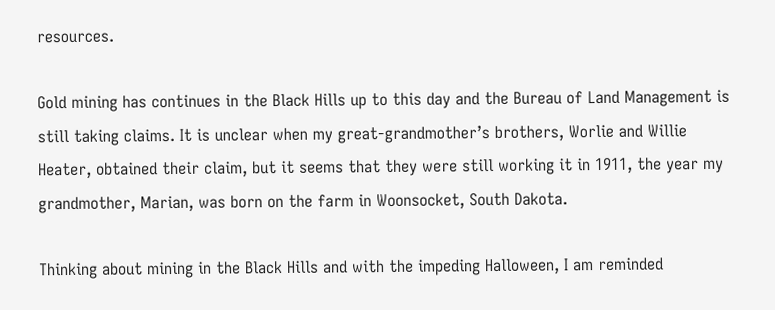resources.

Gold mining has continues in the Black Hills up to this day and the Bureau of Land Management is still taking claims. It is unclear when my great-grandmother’s brothers, Worlie and Willie Heater, obtained their claim, but it seems that they were still working it in 1911, the year my grandmother, Marian, was born on the farm in Woonsocket, South Dakota.

Thinking about mining in the Black Hills and with the impeding Halloween, I am reminded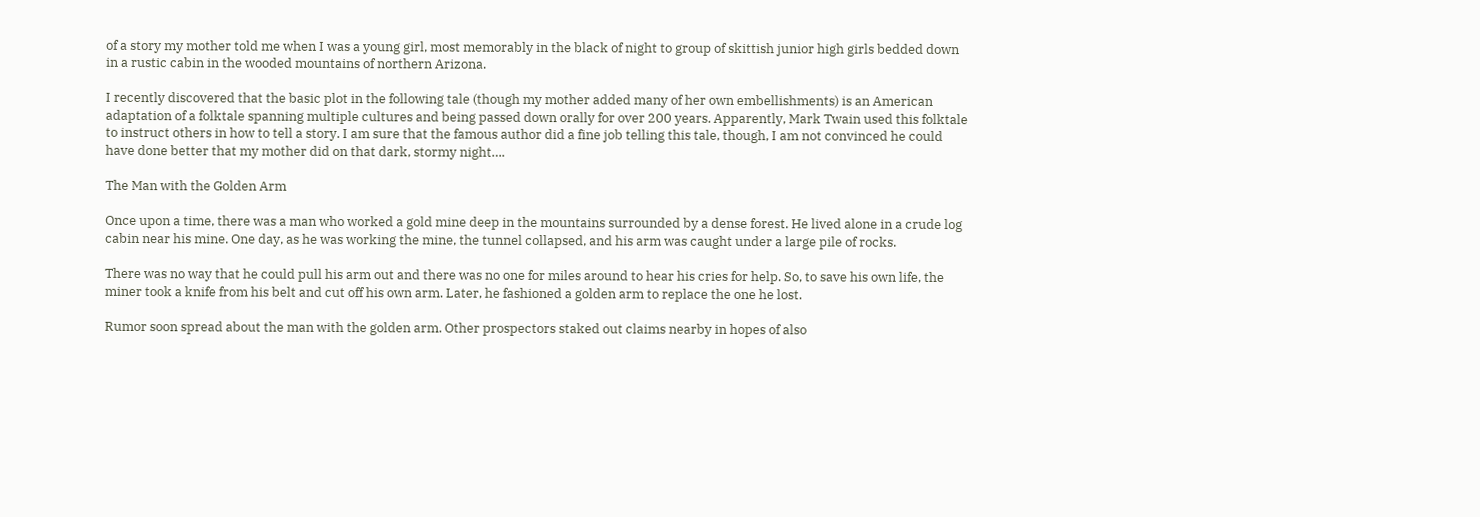of a story my mother told me when I was a young girl, most memorably in the black of night to group of skittish junior high girls bedded down in a rustic cabin in the wooded mountains of northern Arizona.

I recently discovered that the basic plot in the following tale (though my mother added many of her own embellishments) is an American adaptation of a folktale spanning multiple cultures and being passed down orally for over 200 years. Apparently, Mark Twain used this folktale to instruct others in how to tell a story. I am sure that the famous author did a fine job telling this tale, though, I am not convinced he could have done better that my mother did on that dark, stormy night….

The Man with the Golden Arm

Once upon a time, there was a man who worked a gold mine deep in the mountains surrounded by a dense forest. He lived alone in a crude log cabin near his mine. One day, as he was working the mine, the tunnel collapsed, and his arm was caught under a large pile of rocks.

There was no way that he could pull his arm out and there was no one for miles around to hear his cries for help. So, to save his own life, the miner took a knife from his belt and cut off his own arm. Later, he fashioned a golden arm to replace the one he lost.

Rumor soon spread about the man with the golden arm. Other prospectors staked out claims nearby in hopes of also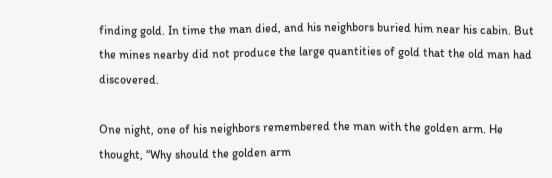finding gold. In time the man died, and his neighbors buried him near his cabin. But the mines nearby did not produce the large quantities of gold that the old man had discovered.

One night, one of his neighbors remembered the man with the golden arm. He thought, “Why should the golden arm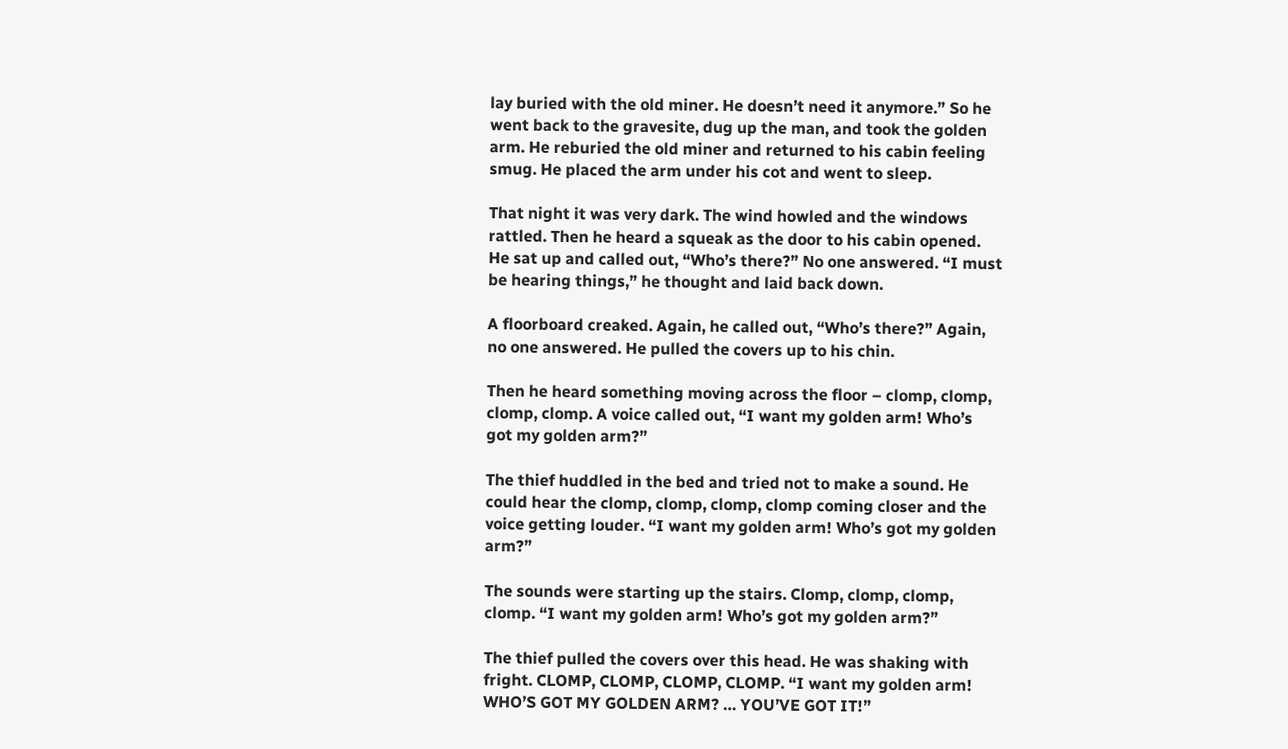lay buried with the old miner. He doesn’t need it anymore.” So he went back to the gravesite, dug up the man, and took the golden arm. He reburied the old miner and returned to his cabin feeling smug. He placed the arm under his cot and went to sleep.

That night it was very dark. The wind howled and the windows rattled. Then he heard a squeak as the door to his cabin opened. He sat up and called out, “Who’s there?” No one answered. “I must be hearing things,” he thought and laid back down.

A floorboard creaked. Again, he called out, “Who’s there?” Again, no one answered. He pulled the covers up to his chin.

Then he heard something moving across the floor – clomp, clomp, clomp, clomp. A voice called out, “I want my golden arm! Who’s got my golden arm?”

The thief huddled in the bed and tried not to make a sound. He could hear the clomp, clomp, clomp, clomp coming closer and the voice getting louder. “I want my golden arm! Who’s got my golden arm?”

The sounds were starting up the stairs. Clomp, clomp, clomp, clomp. “I want my golden arm! Who’s got my golden arm?”

The thief pulled the covers over this head. He was shaking with fright. CLOMP, CLOMP, CLOMP, CLOMP. “I want my golden arm! WHO’S GOT MY GOLDEN ARM? … YOU’VE GOT IT!”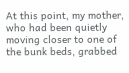At this point, my mother, who had been quietly moving closer to one of the bunk beds, grabbed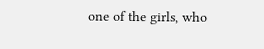one of the girls, who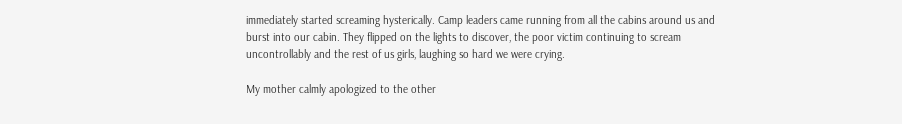immediately started screaming hysterically. Camp leaders came running from all the cabins around us and burst into our cabin. They flipped on the lights to discover, the poor victim continuing to scream uncontrollably and the rest of us girls, laughing so hard we were crying.

My mother calmly apologized to the other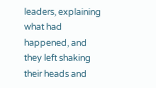leaders, explaining what had happened, and they left shaking their heads and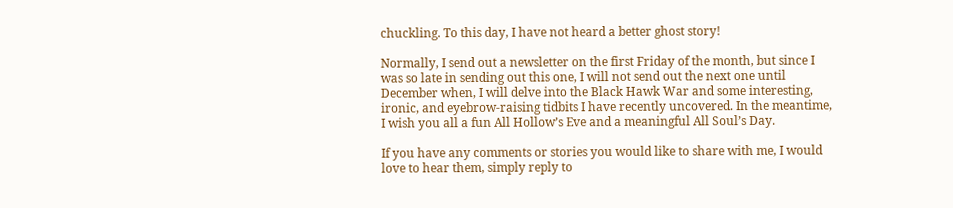chuckling. To this day, I have not heard a better ghost story!

Normally, I send out a newsletter on the first Friday of the month, but since I was so late in sending out this one, I will not send out the next one until December when, I will delve into the Black Hawk War and some interesting, ironic, and eyebrow-raising tidbits I have recently uncovered. In the meantime, I wish you all a fun All Hollow’s Eve and a meaningful All Soul’s Day.

If you have any comments or stories you would like to share with me, I would love to hear them, simply reply to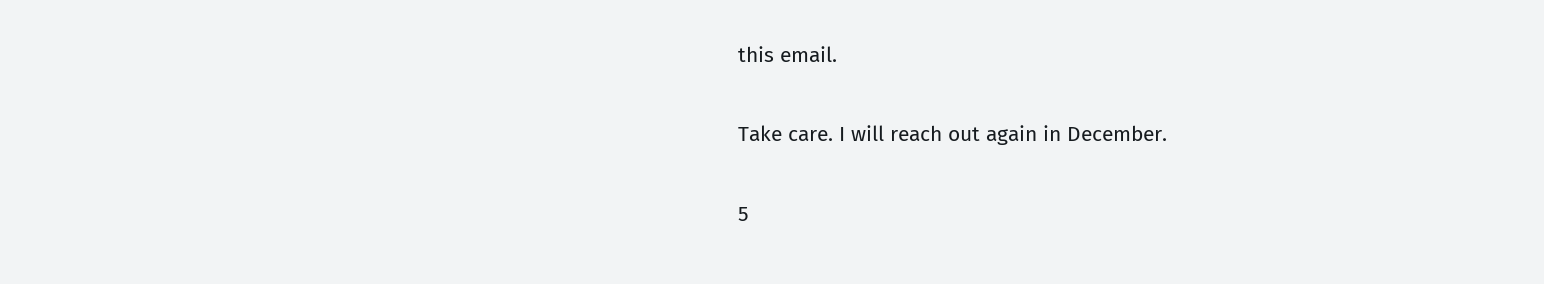this email.

Take care. I will reach out again in December.

5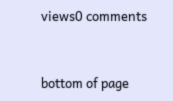views0 comments


bottom of page